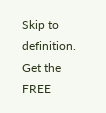Skip to definition.
Get the FREE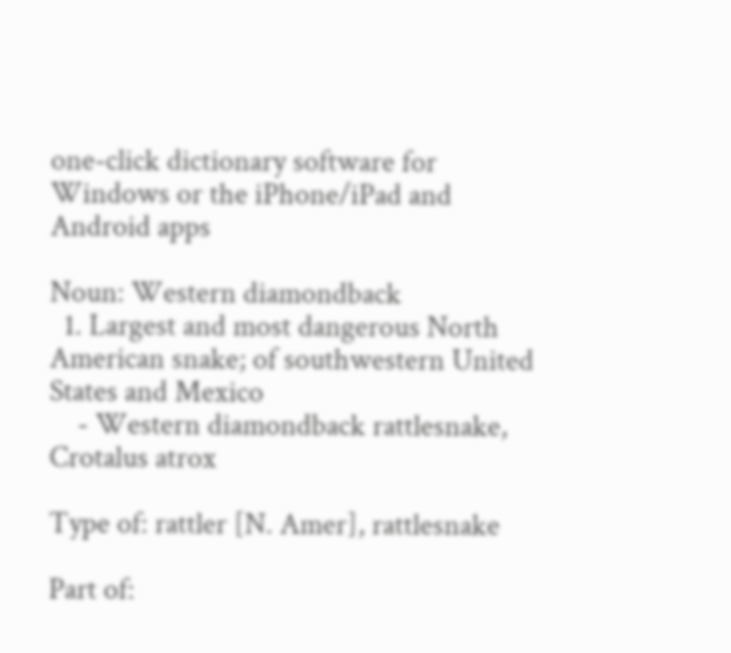one-click dictionary software for Windows or the iPhone/iPad and Android apps

Noun: Western diamondback
  1. Largest and most dangerous North American snake; of southwestern United States and Mexico
    - Western diamondback rattlesnake, Crotalus atrox

Type of: rattler [N. Amer], rattlesnake

Part of: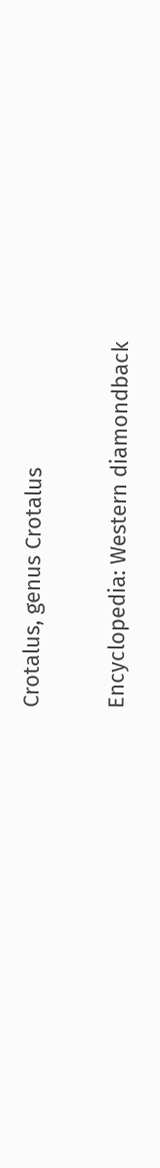Crotalus, genus Crotalus

Encyclopedia: Western diamondback